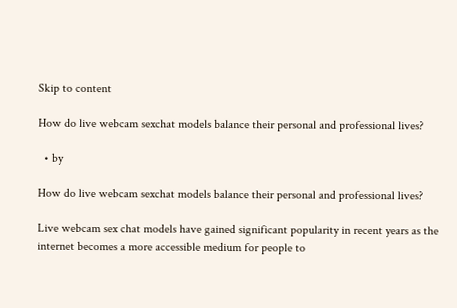Skip to content

How do live webcam sexchat models balance their personal and professional lives?

  • by

How do live webcam sexchat models balance their personal and professional lives?

Live webcam sex chat models have gained significant popularity in recent years as the internet becomes a more accessible medium for people to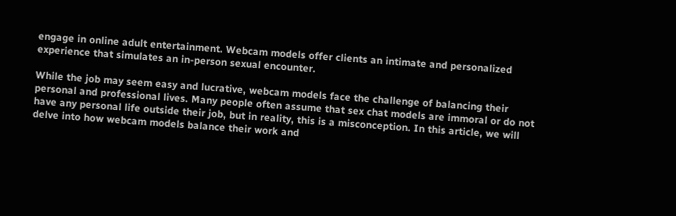engage in online adult entertainment. Webcam models offer clients an intimate and personalized experience that simulates an in-person sexual encounter.

While the job may seem easy and lucrative, webcam models face the challenge of balancing their personal and professional lives. Many people often assume that sex chat models are immoral or do not have any personal life outside their job, but in reality, this is a misconception. In this article, we will delve into how webcam models balance their work and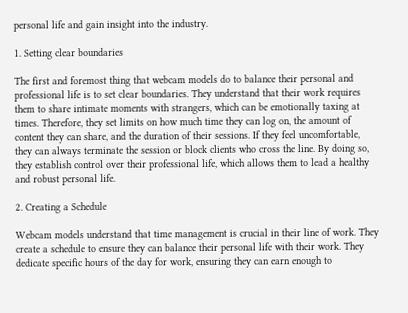personal life and gain insight into the industry.

1. Setting clear boundaries

The first and foremost thing that webcam models do to balance their personal and professional life is to set clear boundaries. They understand that their work requires them to share intimate moments with strangers, which can be emotionally taxing at times. Therefore, they set limits on how much time they can log on, the amount of content they can share, and the duration of their sessions. If they feel uncomfortable, they can always terminate the session or block clients who cross the line. By doing so, they establish control over their professional life, which allows them to lead a healthy and robust personal life.

2. Creating a Schedule

Webcam models understand that time management is crucial in their line of work. They create a schedule to ensure they can balance their personal life with their work. They dedicate specific hours of the day for work, ensuring they can earn enough to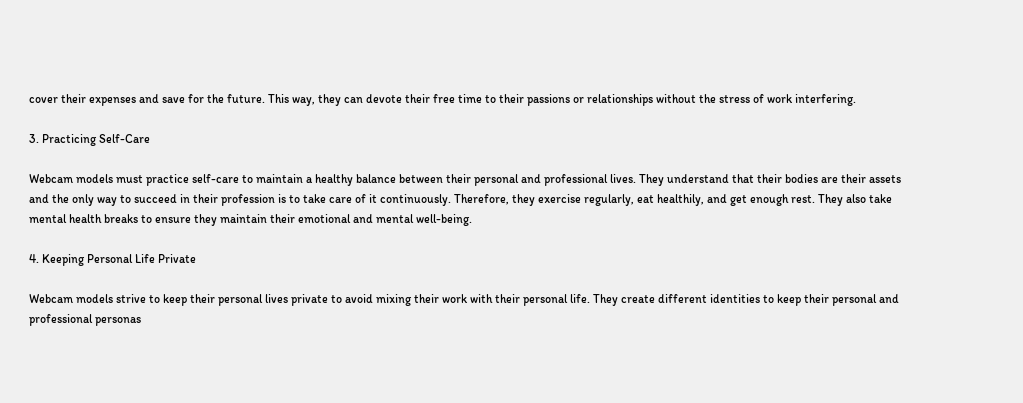cover their expenses and save for the future. This way, they can devote their free time to their passions or relationships without the stress of work interfering.

3. Practicing Self-Care

Webcam models must practice self-care to maintain a healthy balance between their personal and professional lives. They understand that their bodies are their assets and the only way to succeed in their profession is to take care of it continuously. Therefore, they exercise regularly, eat healthily, and get enough rest. They also take mental health breaks to ensure they maintain their emotional and mental well-being.

4. Keeping Personal Life Private

Webcam models strive to keep their personal lives private to avoid mixing their work with their personal life. They create different identities to keep their personal and professional personas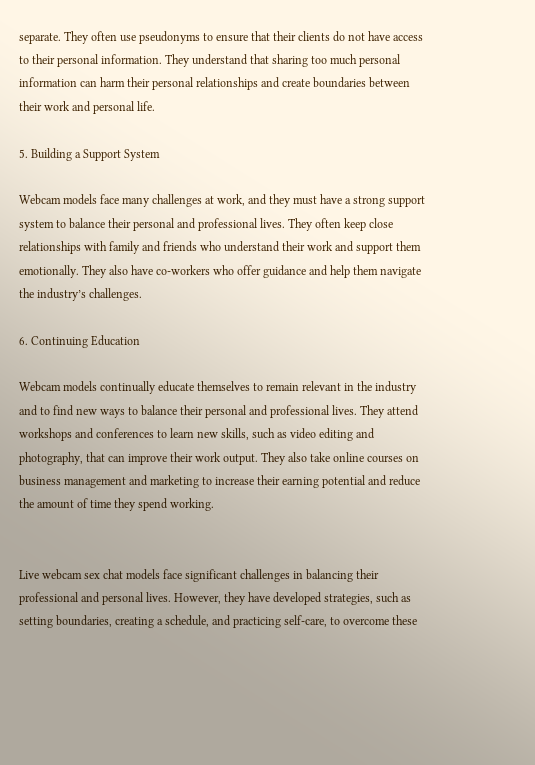separate. They often use pseudonyms to ensure that their clients do not have access to their personal information. They understand that sharing too much personal information can harm their personal relationships and create boundaries between their work and personal life.

5. Building a Support System

Webcam models face many challenges at work, and they must have a strong support system to balance their personal and professional lives. They often keep close relationships with family and friends who understand their work and support them emotionally. They also have co-workers who offer guidance and help them navigate the industry’s challenges.

6. Continuing Education

Webcam models continually educate themselves to remain relevant in the industry and to find new ways to balance their personal and professional lives. They attend workshops and conferences to learn new skills, such as video editing and photography, that can improve their work output. They also take online courses on business management and marketing to increase their earning potential and reduce the amount of time they spend working.


Live webcam sex chat models face significant challenges in balancing their professional and personal lives. However, they have developed strategies, such as setting boundaries, creating a schedule, and practicing self-care, to overcome these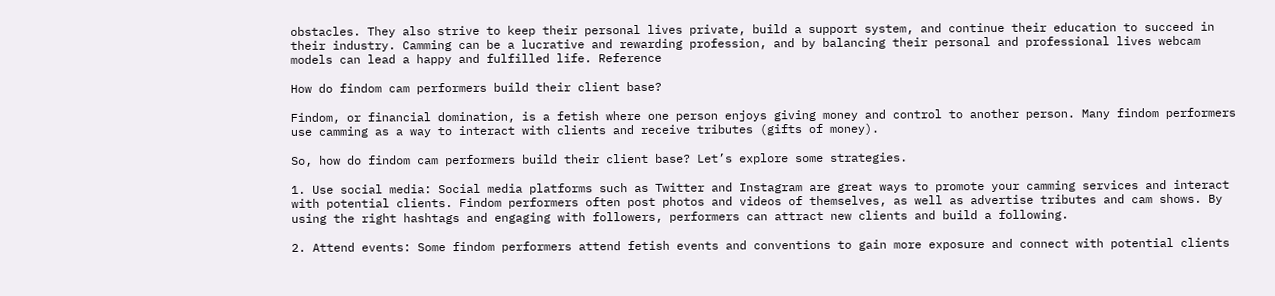obstacles. They also strive to keep their personal lives private, build a support system, and continue their education to succeed in their industry. Camming can be a lucrative and rewarding profession, and by balancing their personal and professional lives webcam models can lead a happy and fulfilled life. Reference

How do findom cam performers build their client base?

Findom, or financial domination, is a fetish where one person enjoys giving money and control to another person. Many findom performers use camming as a way to interact with clients and receive tributes (gifts of money).

So, how do findom cam performers build their client base? Let’s explore some strategies.

1. Use social media: Social media platforms such as Twitter and Instagram are great ways to promote your camming services and interact with potential clients. Findom performers often post photos and videos of themselves, as well as advertise tributes and cam shows. By using the right hashtags and engaging with followers, performers can attract new clients and build a following.

2. Attend events: Some findom performers attend fetish events and conventions to gain more exposure and connect with potential clients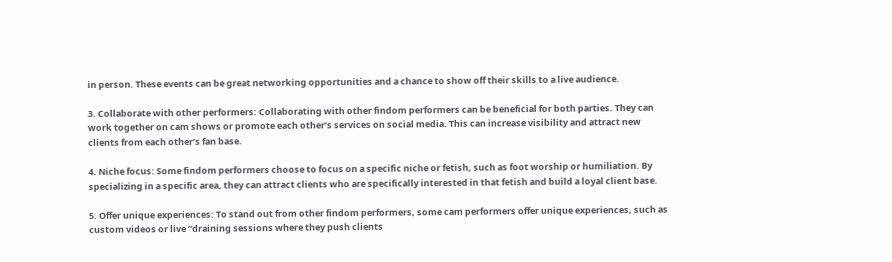in person. These events can be great networking opportunities and a chance to show off their skills to a live audience.

3. Collaborate with other performers: Collaborating with other findom performers can be beneficial for both parties. They can work together on cam shows or promote each other’s services on social media. This can increase visibility and attract new clients from each other’s fan base.

4. Niche focus: Some findom performers choose to focus on a specific niche or fetish, such as foot worship or humiliation. By specializing in a specific area, they can attract clients who are specifically interested in that fetish and build a loyal client base.

5. Offer unique experiences: To stand out from other findom performers, some cam performers offer unique experiences, such as custom videos or live “draining sessions where they push clients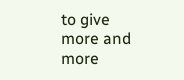to give more and more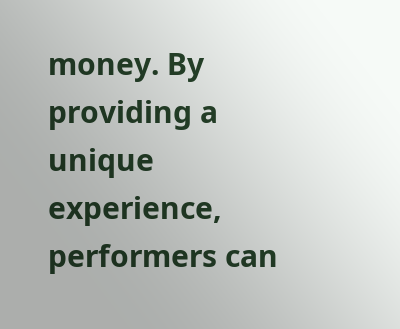money. By providing a unique experience, performers can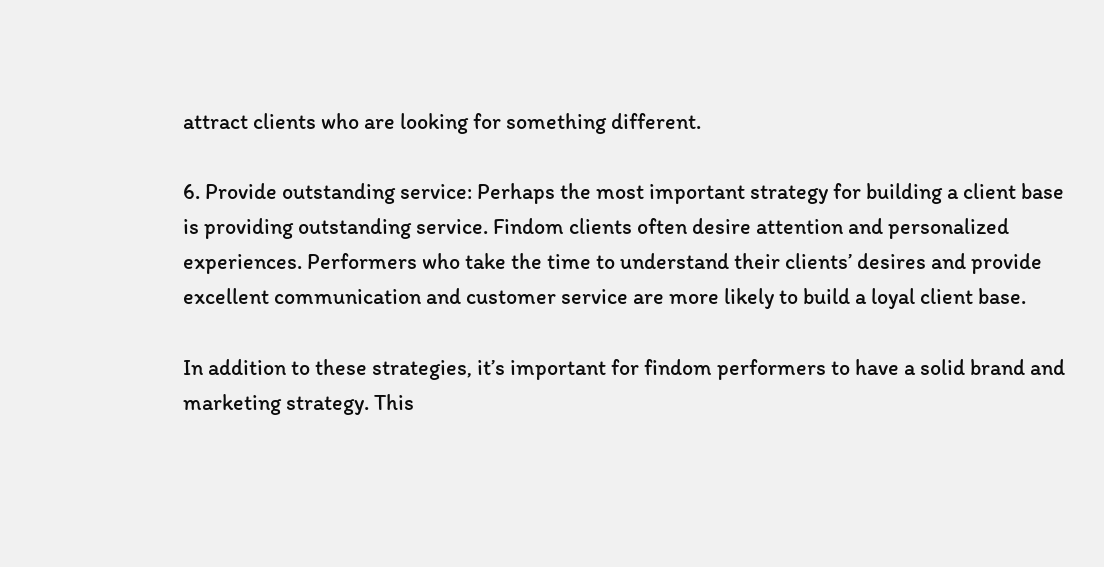attract clients who are looking for something different.

6. Provide outstanding service: Perhaps the most important strategy for building a client base is providing outstanding service. Findom clients often desire attention and personalized experiences. Performers who take the time to understand their clients’ desires and provide excellent communication and customer service are more likely to build a loyal client base.

In addition to these strategies, it’s important for findom performers to have a solid brand and marketing strategy. This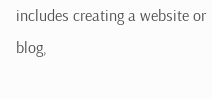includes creating a website or blog,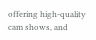offering high-quality cam shows, and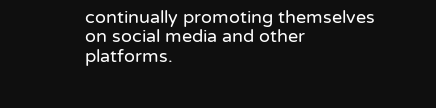continually promoting themselves on social media and other platforms.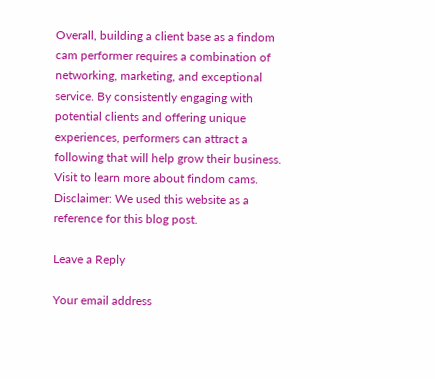Overall, building a client base as a findom cam performer requires a combination of networking, marketing, and exceptional service. By consistently engaging with potential clients and offering unique experiences, performers can attract a following that will help grow their business.
Visit to learn more about findom cams. Disclaimer: We used this website as a reference for this blog post.

Leave a Reply

Your email address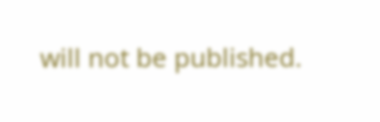will not be published.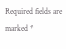Required fields are marked *